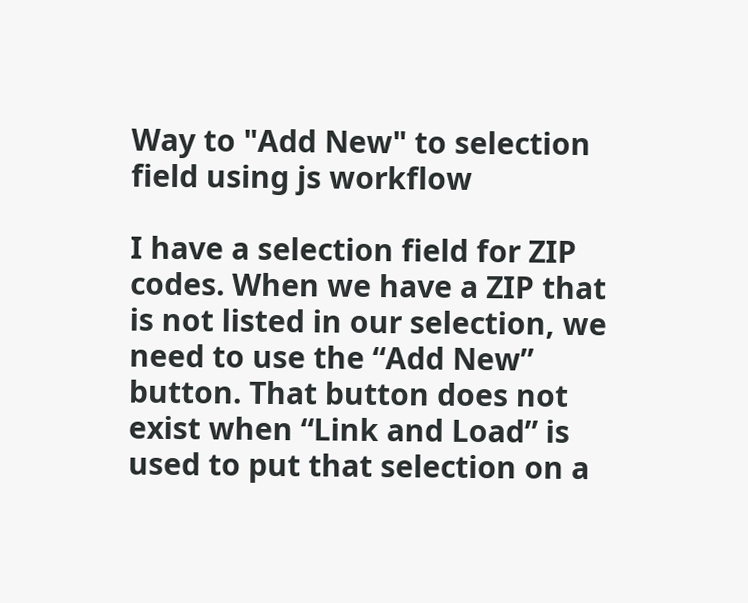Way to "Add New" to selection field using js workflow

I have a selection field for ZIP codes. When we have a ZIP that is not listed in our selection, we need to use the “Add New” button. That button does not exist when “Link and Load” is used to put that selection on a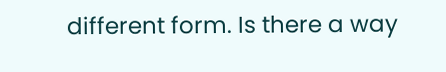different form. Is there a way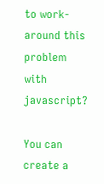to work-around this problem with javascript?

You can create a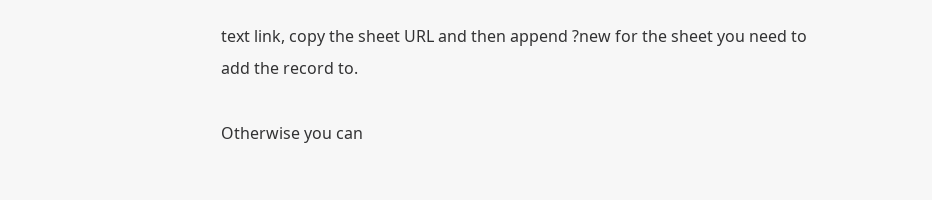text link, copy the sheet URL and then append ?new for the sheet you need to add the record to.

Otherwise you can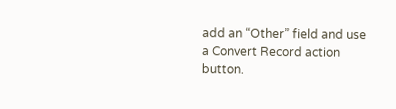add an “Other” field and use a Convert Record action button.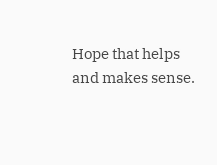Hope that helps and makes sense.